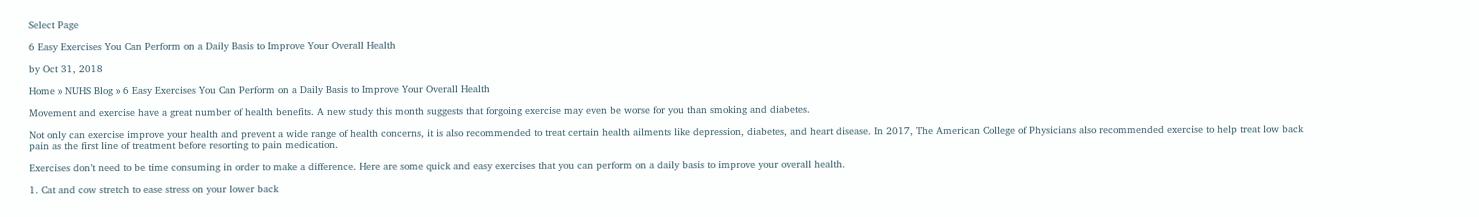Select Page

6 Easy Exercises You Can Perform on a Daily Basis to Improve Your Overall Health

by Oct 31, 2018

Home » NUHS Blog » 6 Easy Exercises You Can Perform on a Daily Basis to Improve Your Overall Health

Movement and exercise have a great number of health benefits. A new study this month suggests that forgoing exercise may even be worse for you than smoking and diabetes.

Not only can exercise improve your health and prevent a wide range of health concerns, it is also recommended to treat certain health ailments like depression, diabetes, and heart disease. In 2017, The American College of Physicians also recommended exercise to help treat low back pain as the first line of treatment before resorting to pain medication.

Exercises don’t need to be time consuming in order to make a difference. Here are some quick and easy exercises that you can perform on a daily basis to improve your overall health.

1. Cat and cow stretch to ease stress on your lower back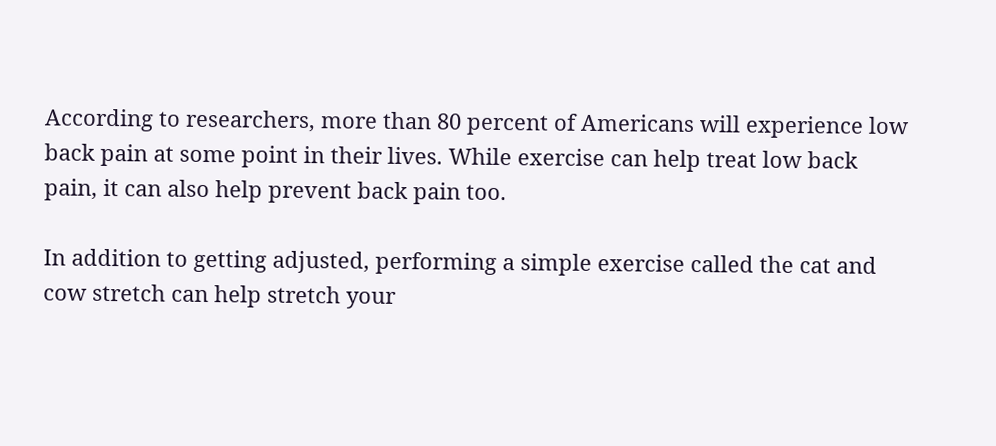According to researchers, more than 80 percent of Americans will experience low back pain at some point in their lives. While exercise can help treat low back pain, it can also help prevent back pain too.

In addition to getting adjusted, performing a simple exercise called the cat and cow stretch can help stretch your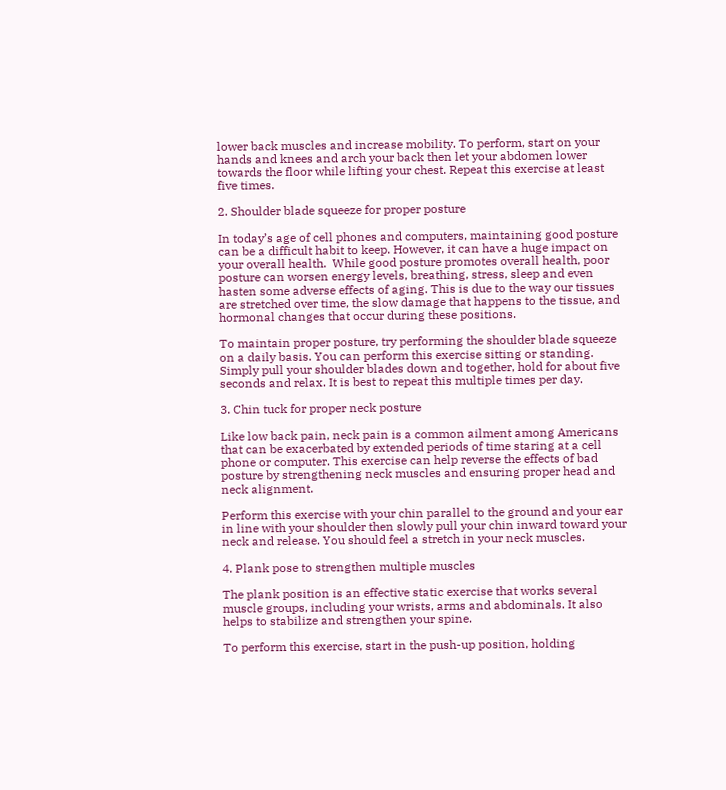lower back muscles and increase mobility. To perform, start on your hands and knees and arch your back then let your abdomen lower towards the floor while lifting your chest. Repeat this exercise at least five times.

2. Shoulder blade squeeze for proper posture

In today’s age of cell phones and computers, maintaining good posture can be a difficult habit to keep. However, it can have a huge impact on your overall health.  While good posture promotes overall health, poor posture can worsen energy levels, breathing, stress, sleep and even hasten some adverse effects of aging. This is due to the way our tissues are stretched over time, the slow damage that happens to the tissue, and hormonal changes that occur during these positions.

To maintain proper posture, try performing the shoulder blade squeeze on a daily basis. You can perform this exercise sitting or standing. Simply pull your shoulder blades down and together, hold for about five seconds and relax. It is best to repeat this multiple times per day.

3. Chin tuck for proper neck posture

Like low back pain, neck pain is a common ailment among Americans that can be exacerbated by extended periods of time staring at a cell phone or computer. This exercise can help reverse the effects of bad posture by strengthening neck muscles and ensuring proper head and neck alignment.

Perform this exercise with your chin parallel to the ground and your ear in line with your shoulder then slowly pull your chin inward toward your neck and release. You should feel a stretch in your neck muscles.

4. Plank pose to strengthen multiple muscles

The plank position is an effective static exercise that works several muscle groups, including your wrists, arms and abdominals. It also helps to stabilize and strengthen your spine.

To perform this exercise, start in the push-up position, holding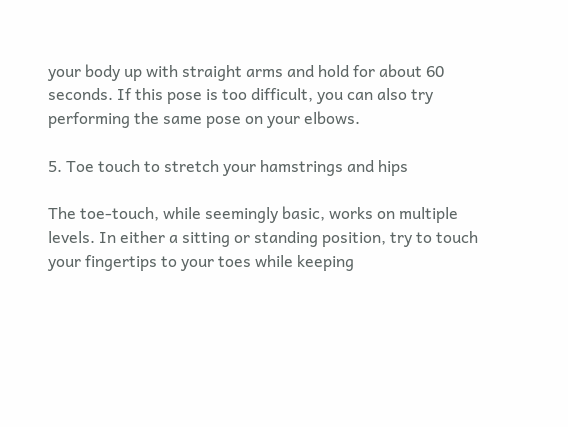your body up with straight arms and hold for about 60 seconds. If this pose is too difficult, you can also try performing the same pose on your elbows.

5. Toe touch to stretch your hamstrings and hips

The toe-touch, while seemingly basic, works on multiple levels. In either a sitting or standing position, try to touch your fingertips to your toes while keeping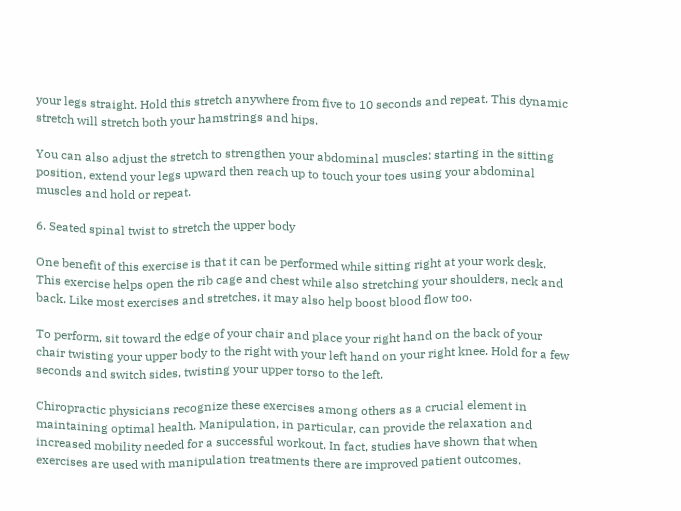your legs straight. Hold this stretch anywhere from five to 10 seconds and repeat. This dynamic stretch will stretch both your hamstrings and hips.

You can also adjust the stretch to strengthen your abdominal muscles: starting in the sitting position, extend your legs upward then reach up to touch your toes using your abdominal muscles and hold or repeat.

6. Seated spinal twist to stretch the upper body

One benefit of this exercise is that it can be performed while sitting right at your work desk. This exercise helps open the rib cage and chest while also stretching your shoulders, neck and back. Like most exercises and stretches, it may also help boost blood flow too.

To perform, sit toward the edge of your chair and place your right hand on the back of your chair twisting your upper body to the right with your left hand on your right knee. Hold for a few seconds and switch sides, twisting your upper torso to the left.

Chiropractic physicians recognize these exercises among others as a crucial element in maintaining optimal health. Manipulation, in particular, can provide the relaxation and increased mobility needed for a successful workout. In fact, studies have shown that when exercises are used with manipulation treatments there are improved patient outcomes.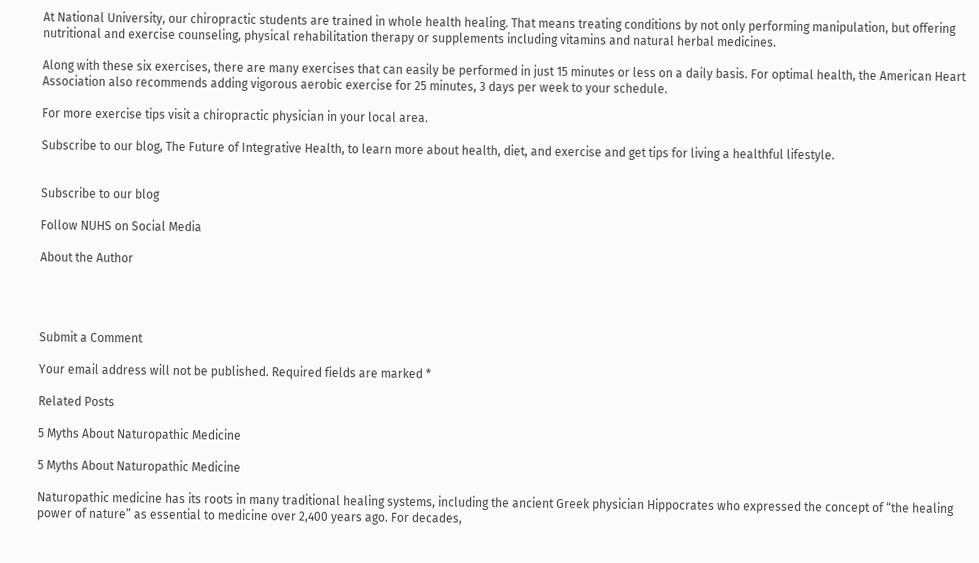At National University, our chiropractic students are trained in whole health healing. That means treating conditions by not only performing manipulation, but offering nutritional and exercise counseling, physical rehabilitation therapy or supplements including vitamins and natural herbal medicines.

Along with these six exercises, there are many exercises that can easily be performed in just 15 minutes or less on a daily basis. For optimal health, the American Heart Association also recommends adding vigorous aerobic exercise for 25 minutes, 3 days per week to your schedule.

For more exercise tips visit a chiropractic physician in your local area.

Subscribe to our blog, The Future of Integrative Health, to learn more about health, diet, and exercise and get tips for living a healthful lifestyle.


Subscribe to our blog

Follow NUHS on Social Media

About the Author




Submit a Comment

Your email address will not be published. Required fields are marked *

Related Posts

5 Myths About Naturopathic Medicine

5 Myths About Naturopathic Medicine

Naturopathic medicine has its roots in many traditional healing systems, including the ancient Greek physician Hippocrates who expressed the concept of “the healing power of nature” as essential to medicine over 2,400 years ago. For decades,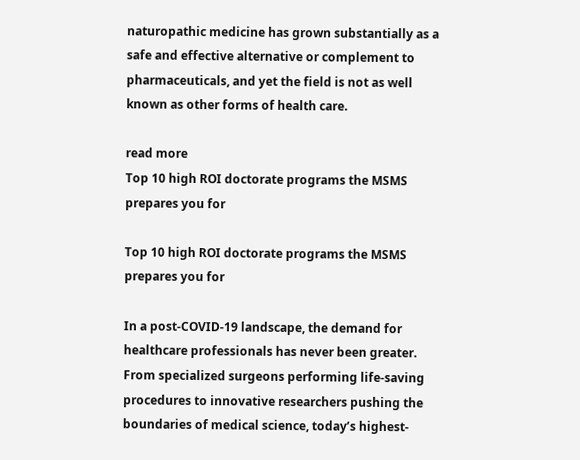naturopathic medicine has grown substantially as a safe and effective alternative or complement to pharmaceuticals, and yet the field is not as well known as other forms of health care.

read more
Top 10 high ROI doctorate programs the MSMS prepares you for

Top 10 high ROI doctorate programs the MSMS prepares you for

In a post-COVID-19 landscape, the demand for healthcare professionals has never been greater. From specialized surgeons performing life-saving procedures to innovative researchers pushing the boundaries of medical science, today’s highest-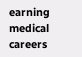earning medical careers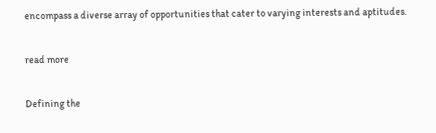encompass a diverse array of opportunities that cater to varying interests and aptitudes.

read more

Defining the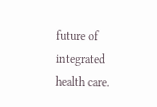future of integrated health care.